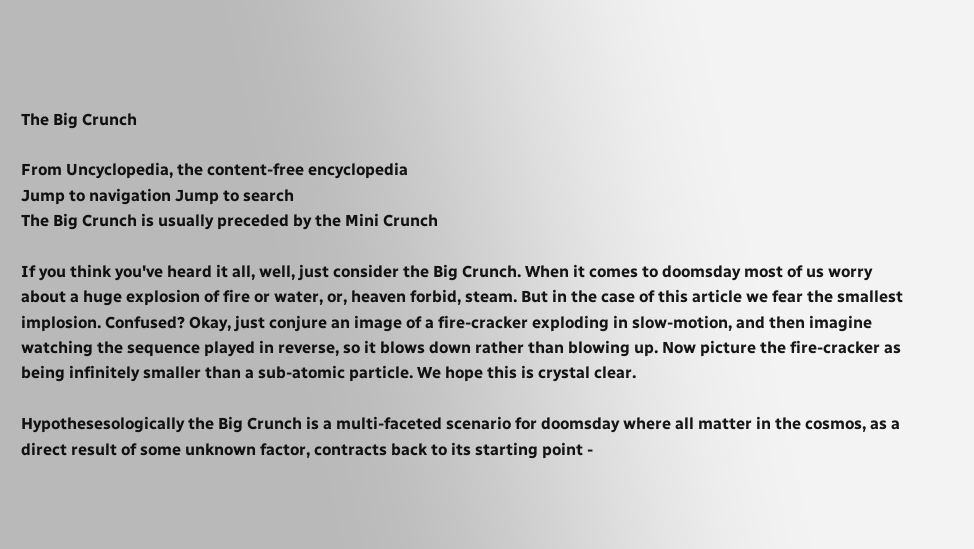The Big Crunch

From Uncyclopedia, the content-free encyclopedia
Jump to navigation Jump to search
The Big Crunch is usually preceded by the Mini Crunch

If you think you've heard it all, well, just consider the Big Crunch. When it comes to doomsday most of us worry about a huge explosion of fire or water, or, heaven forbid, steam. But in the case of this article we fear the smallest implosion. Confused? Okay, just conjure an image of a fire-cracker exploding in slow-motion, and then imagine watching the sequence played in reverse, so it blows down rather than blowing up. Now picture the fire-cracker as being infinitely smaller than a sub-atomic particle. We hope this is crystal clear.

Hypothesesologically the Big Crunch is a multi-faceted scenario for doomsday where all matter in the cosmos, as a direct result of some unknown factor, contracts back to its starting point -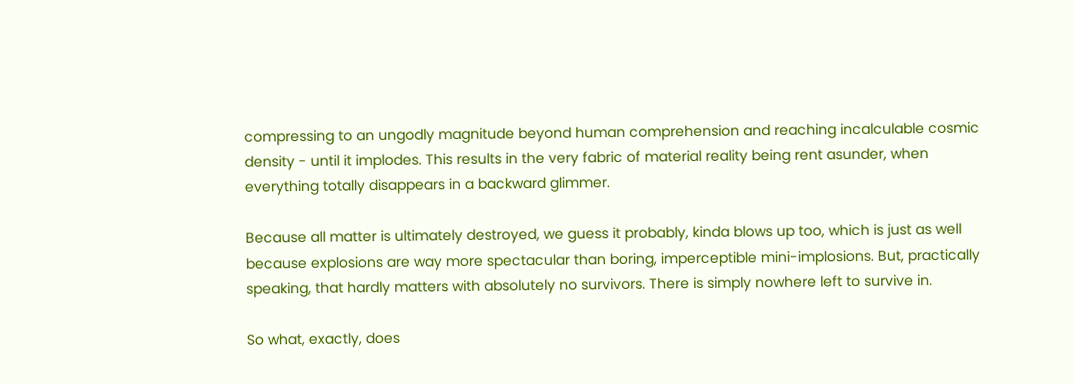compressing to an ungodly magnitude beyond human comprehension and reaching incalculable cosmic density - until it implodes. This results in the very fabric of material reality being rent asunder, when everything totally disappears in a backward glimmer.

Because all matter is ultimately destroyed, we guess it probably, kinda blows up too, which is just as well because explosions are way more spectacular than boring, imperceptible mini-implosions. But, practically speaking, that hardly matters with absolutely no survivors. There is simply nowhere left to survive in.

So what, exactly, does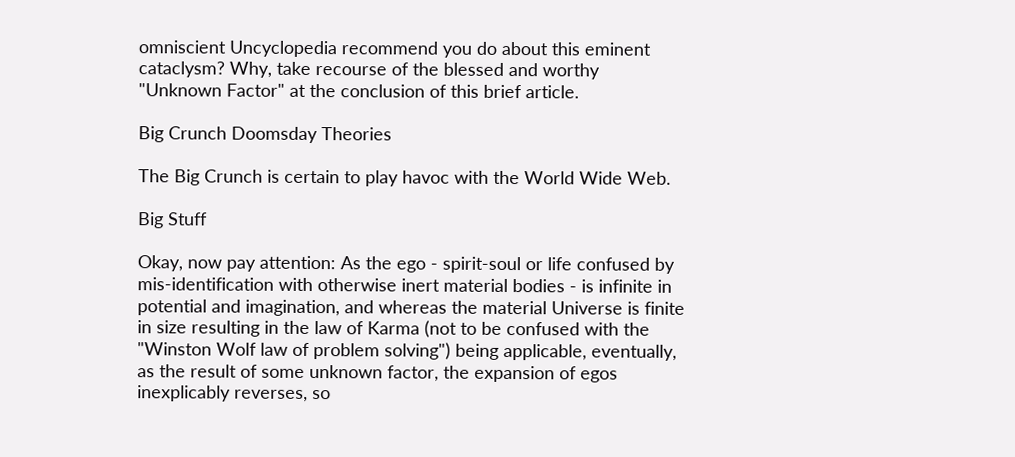omniscient Uncyclopedia recommend you do about this eminent cataclysm? Why, take recourse of the blessed and worthy "Unknown Factor" at the conclusion of this brief article.

Big Crunch Doomsday Theories

The Big Crunch is certain to play havoc with the World Wide Web.

Big Stuff

Okay, now pay attention: As the ego - spirit-soul or life confused by mis-identification with otherwise inert material bodies - is infinite in potential and imagination, and whereas the material Universe is finite in size resulting in the law of Karma (not to be confused with the "Winston Wolf law of problem solving") being applicable, eventually, as the result of some unknown factor, the expansion of egos inexplicably reverses, so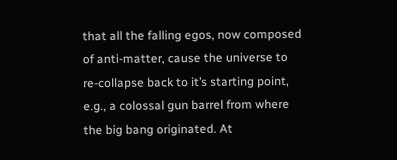that all the falling egos, now composed of anti-matter, cause the universe to re-collapse back to it’s starting point, e.g., a colossal gun barrel from where the big bang originated. At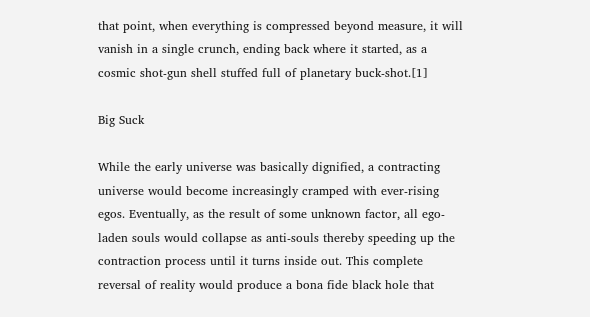that point, when everything is compressed beyond measure, it will vanish in a single crunch, ending back where it started, as a cosmic shot-gun shell stuffed full of planetary buck-shot.[1]

Big Suck

While the early universe was basically dignified, a contracting universe would become increasingly cramped with ever-rising egos. Eventually, as the result of some unknown factor, all ego-laden souls would collapse as anti-souls thereby speeding up the contraction process until it turns inside out. This complete reversal of reality would produce a bona fide black hole that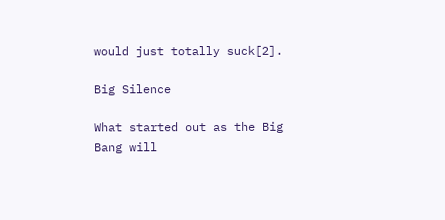would just totally suck[2].

Big Silence

What started out as the Big Bang will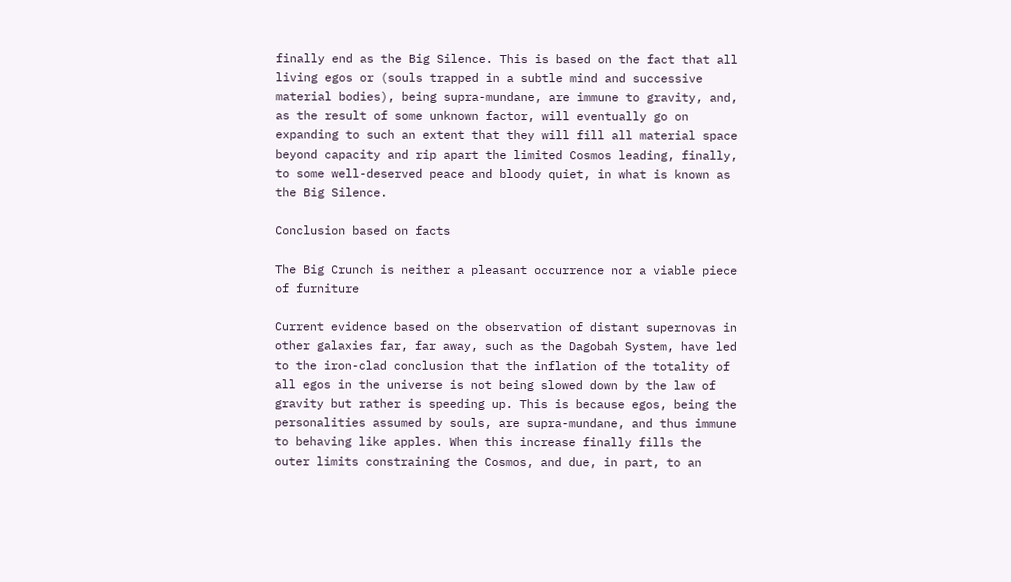finally end as the Big Silence. This is based on the fact that all living egos or (souls trapped in a subtle mind and successive material bodies), being supra-mundane, are immune to gravity, and, as the result of some unknown factor, will eventually go on expanding to such an extent that they will fill all material space beyond capacity and rip apart the limited Cosmos leading, finally, to some well-deserved peace and bloody quiet, in what is known as the Big Silence.

Conclusion based on facts

The Big Crunch is neither a pleasant occurrence nor a viable piece of furniture

Current evidence based on the observation of distant supernovas in other galaxies far, far away, such as the Dagobah System, have led to the iron-clad conclusion that the inflation of the totality of all egos in the universe is not being slowed down by the law of gravity but rather is speeding up. This is because egos, being the personalities assumed by souls, are supra-mundane, and thus immune to behaving like apples. When this increase finally fills the outer limits constraining the Cosmos, and due, in part, to an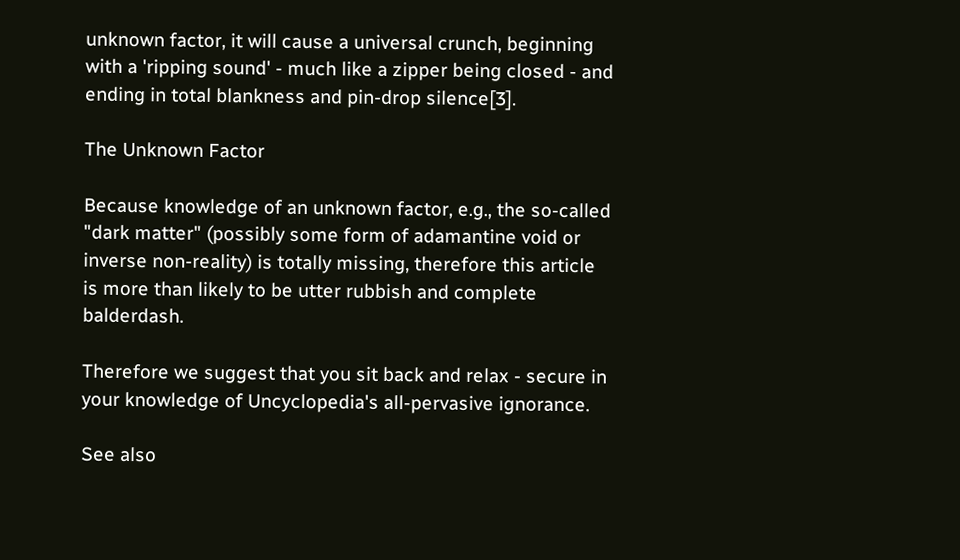unknown factor, it will cause a universal crunch, beginning with a 'ripping sound' - much like a zipper being closed - and ending in total blankness and pin-drop silence[3].

The Unknown Factor

Because knowledge of an unknown factor, e.g., the so-called "dark matter" (possibly some form of adamantine void or inverse non-reality) is totally missing, therefore this article is more than likely to be utter rubbish and complete balderdash.

Therefore we suggest that you sit back and relax - secure in your knowledge of Uncyclopedia's all-pervasive ignorance.

See also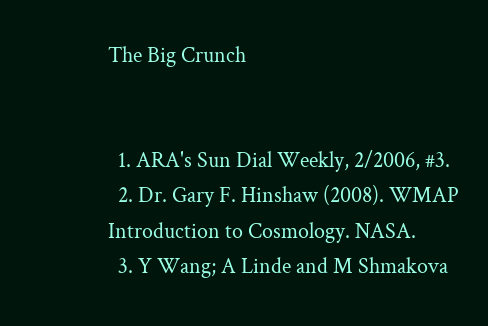The Big Crunch


  1. ARA's Sun Dial Weekly, 2/2006, #3.
  2. Dr. Gary F. Hinshaw (2008). WMAP Introduction to Cosmology. NASA.
  3. Y Wang; A Linde and M Shmakova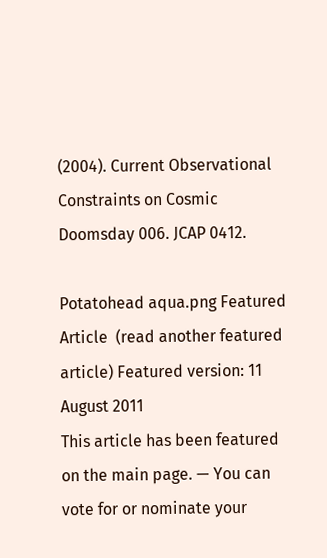(2004). Current Observational Constraints on Cosmic Doomsday 006. JCAP 0412.

Potatohead aqua.png Featured Article  (read another featured article) Featured version: 11 August 2011
This article has been featured on the main page. — You can vote for or nominate your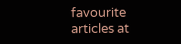favourite articles at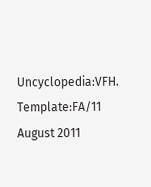Uncyclopedia:VFH.
Template:FA/11 August 2011